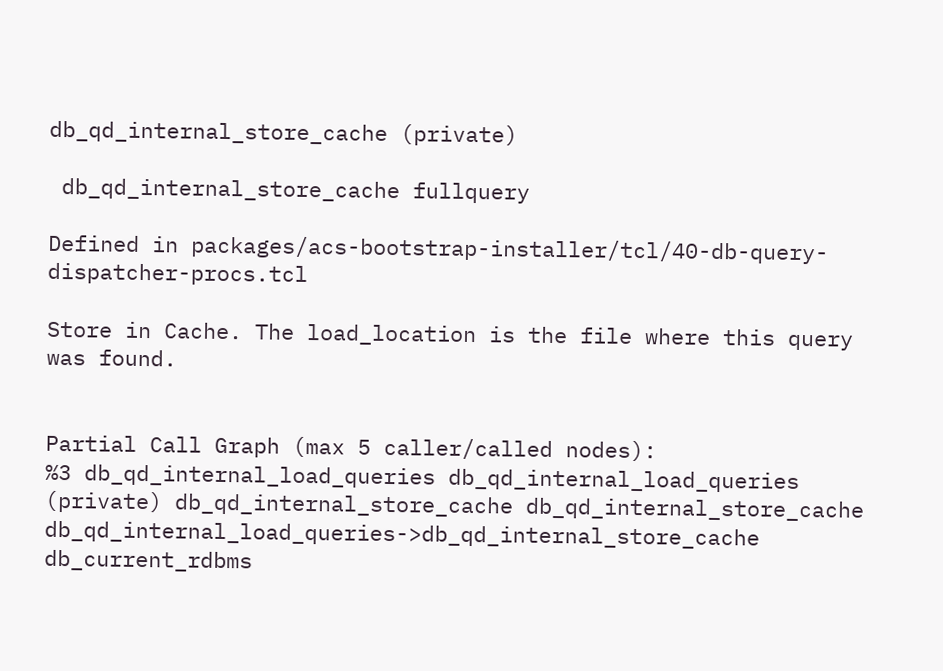db_qd_internal_store_cache (private)

 db_qd_internal_store_cache fullquery

Defined in packages/acs-bootstrap-installer/tcl/40-db-query-dispatcher-procs.tcl

Store in Cache. The load_location is the file where this query was found.


Partial Call Graph (max 5 caller/called nodes):
%3 db_qd_internal_load_queries db_qd_internal_load_queries (private) db_qd_internal_store_cache db_qd_internal_store_cache db_qd_internal_load_queries->db_qd_internal_store_cache db_current_rdbms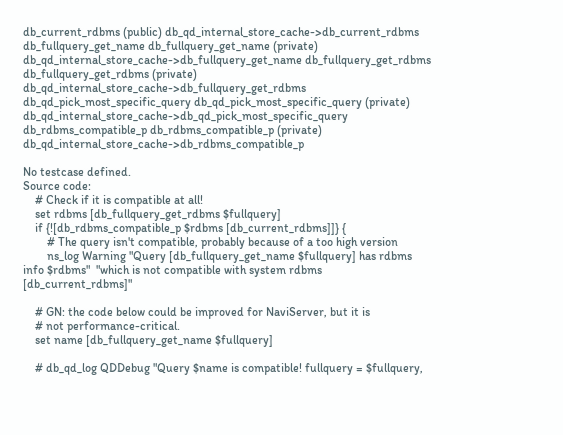db_current_rdbms (public) db_qd_internal_store_cache->db_current_rdbms db_fullquery_get_name db_fullquery_get_name (private) db_qd_internal_store_cache->db_fullquery_get_name db_fullquery_get_rdbms db_fullquery_get_rdbms (private) db_qd_internal_store_cache->db_fullquery_get_rdbms db_qd_pick_most_specific_query db_qd_pick_most_specific_query (private) db_qd_internal_store_cache->db_qd_pick_most_specific_query db_rdbms_compatible_p db_rdbms_compatible_p (private) db_qd_internal_store_cache->db_rdbms_compatible_p

No testcase defined.
Source code:
    # Check if it is compatible at all!
    set rdbms [db_fullquery_get_rdbms $fullquery]
    if {![db_rdbms_compatible_p $rdbms [db_current_rdbms]]} {
        # The query isn't compatible, probably because of a too high version
        ns_log Warning "Query [db_fullquery_get_name $fullquery] has rdbms info $rdbms"  "which is not compatible with system rdbms [db_current_rdbms]"

    # GN: the code below could be improved for NaviServer, but it is
    # not performance-critical.
    set name [db_fullquery_get_name $fullquery]

    # db_qd_log QDDebug "Query $name is compatible! fullquery = $fullquery,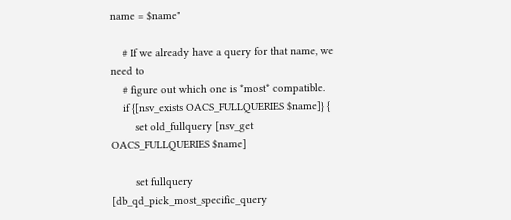name = $name"

    # If we already have a query for that name, we need to
    # figure out which one is *most* compatible.
    if {[nsv_exists OACS_FULLQUERIES $name]} {
        set old_fullquery [nsv_get OACS_FULLQUERIES $name]

        set fullquery [db_qd_pick_most_specific_query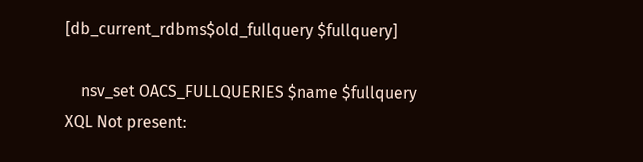[db_current_rdbms$old_fullquery $fullquery]

    nsv_set OACS_FULLQUERIES $name $fullquery
XQL Not present: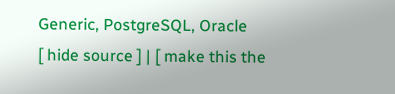Generic, PostgreSQL, Oracle
[ hide source ] | [ make this the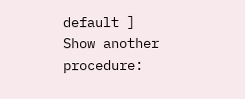default ]
Show another procedure: